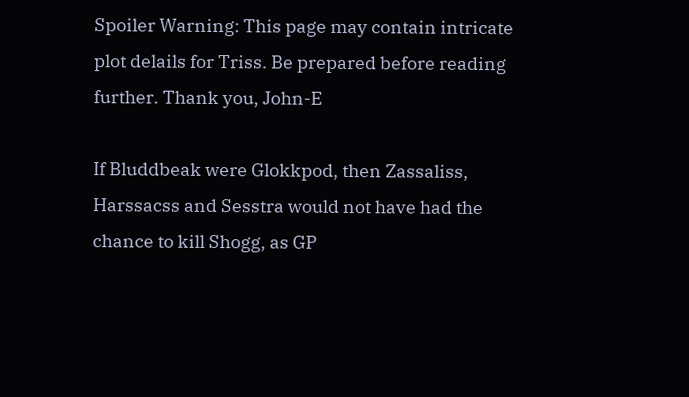Spoiler Warning: This page may contain intricate plot delails for Triss. Be prepared before reading further. Thank you, John-E

If Bluddbeak were Glokkpod, then Zassaliss, Harssacss and Sesstra would not have had the chance to kill Shogg, as GP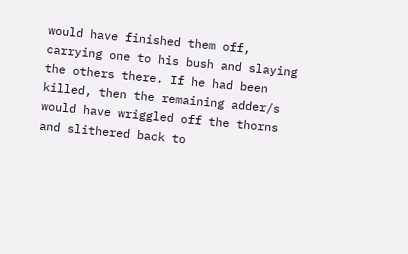would have finished them off, carrying one to his bush and slaying the others there. If he had been killed, then the remaining adder/s would have wriggled off the thorns and slithered back to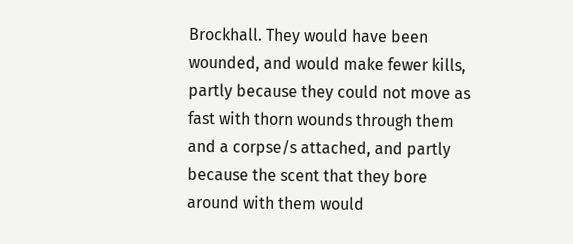Brockhall. They would have been wounded, and would make fewer kills, partly because they could not move as fast with thorn wounds through them and a corpse/s attached, and partly because the scent that they bore around with them would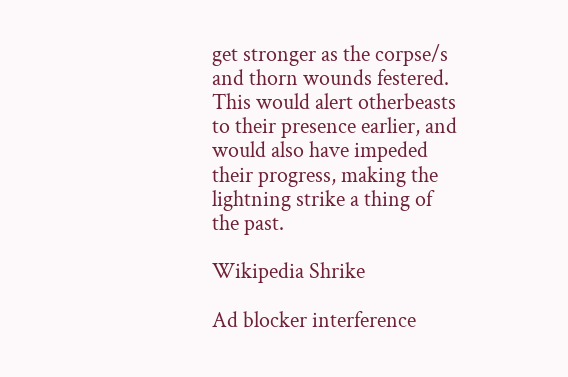get stronger as the corpse/s and thorn wounds festered. This would alert otherbeasts to their presence earlier, and would also have impeded their progress, making the lightning strike a thing of the past.

Wikipedia Shrike

Ad blocker interference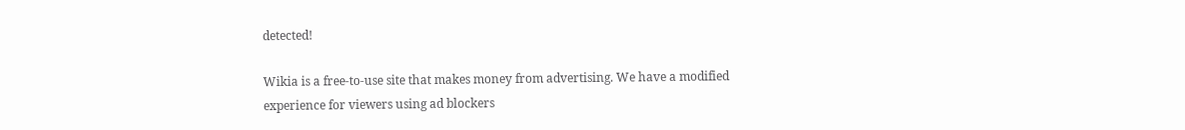detected!

Wikia is a free-to-use site that makes money from advertising. We have a modified experience for viewers using ad blockers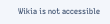Wikia is not accessible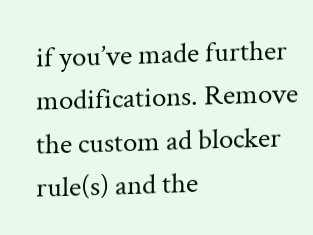if you’ve made further modifications. Remove the custom ad blocker rule(s) and the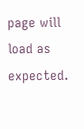page will load as expected.